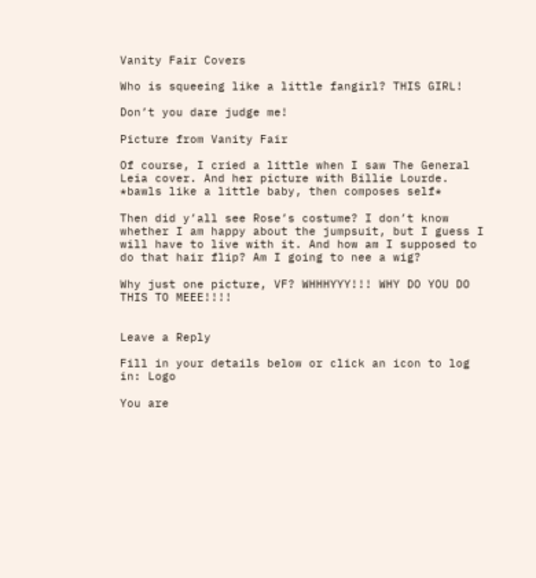Vanity Fair Covers

Who is squeeing like a little fangirl? THIS GIRL!

Don’t you dare judge me!

Picture from Vanity Fair

Of course, I cried a little when I saw The General Leia cover. And her picture with Billie Lourde.  *bawls like a little baby, then composes self*

Then did y’all see Rose’s costume? I don’t know whether I am happy about the jumpsuit, but I guess I will have to live with it. And how am I supposed to do that hair flip? Am I going to nee a wig?

Why just one picture, VF? WHHHYYY!!! WHY DO YOU DO THIS TO MEEE!!!!


Leave a Reply

Fill in your details below or click an icon to log in: Logo

You are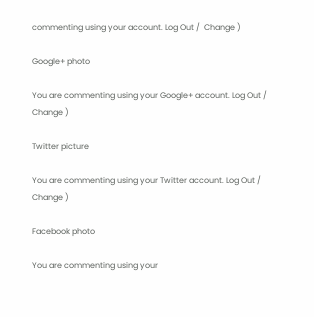commenting using your account. Log Out /  Change )

Google+ photo

You are commenting using your Google+ account. Log Out /  Change )

Twitter picture

You are commenting using your Twitter account. Log Out /  Change )

Facebook photo

You are commenting using your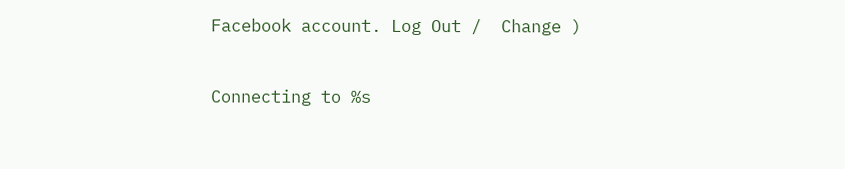Facebook account. Log Out /  Change )


Connecting to %s